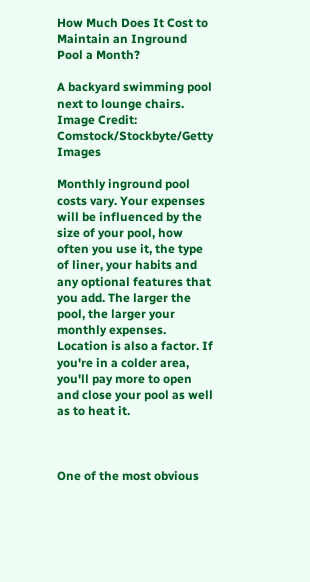How Much Does It Cost to Maintain an Inground Pool a Month?

A backyard swimming pool next to lounge chairs.
Image Credit: Comstock/Stockbyte/Getty Images

Monthly inground pool costs vary. Your expenses will be influenced by the size of your pool, how often you use it, the type of liner, your habits and any optional features that you add. The larger the pool, the larger your monthly expenses. Location is also a factor. If you're in a colder area, you'll pay more to open and close your pool as well as to heat it.



One of the most obvious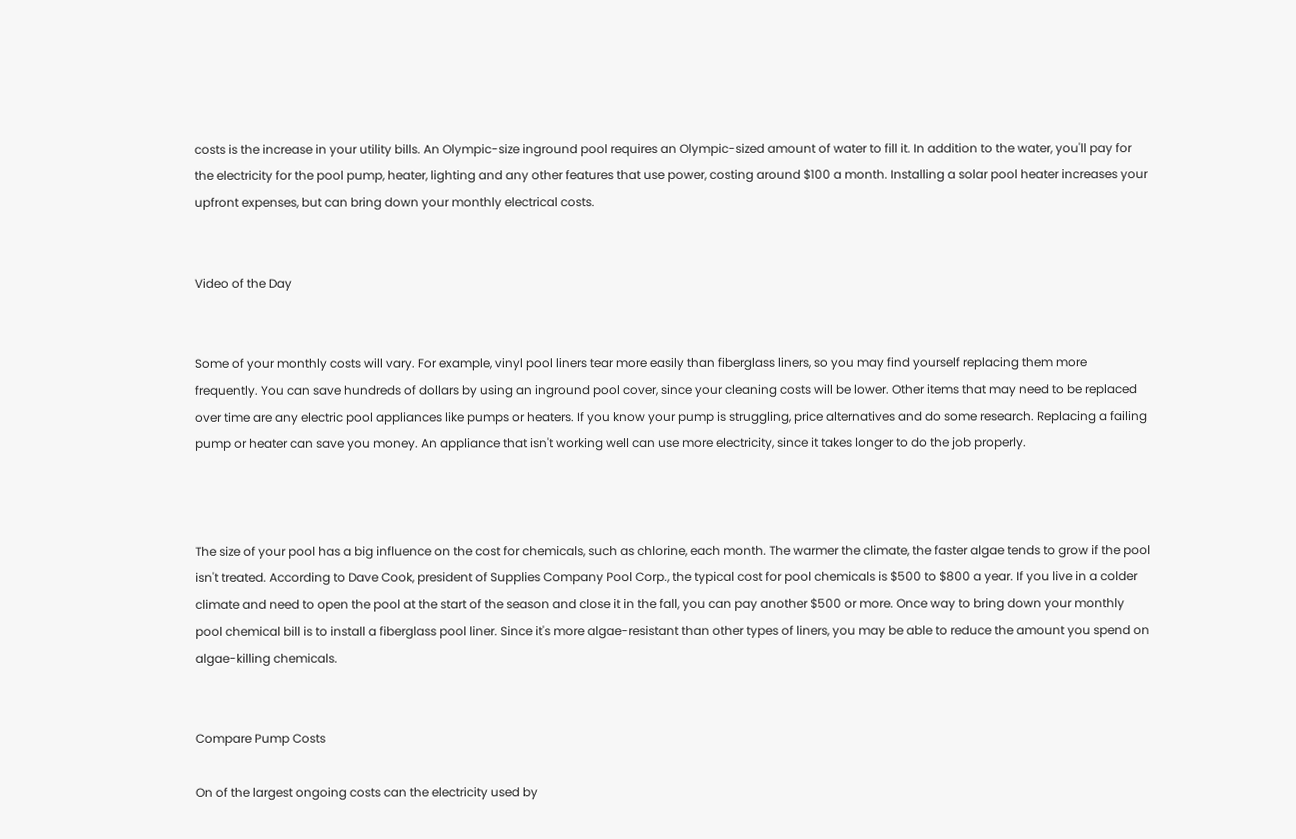costs is the increase in your utility bills. An Olympic-size inground pool requires an Olympic-sized amount of water to fill it. In addition to the water, you'll pay for the electricity for the pool pump, heater, lighting and any other features that use power, costing around $100 a month. Installing a solar pool heater increases your upfront expenses, but can bring down your monthly electrical costs.


Video of the Day


Some of your monthly costs will vary. For example, vinyl pool liners tear more easily than fiberglass liners, so you may find yourself replacing them more frequently. You can save hundreds of dollars by using an inground pool cover, since your cleaning costs will be lower. Other items that may need to be replaced over time are any electric pool appliances like pumps or heaters. If you know your pump is struggling, price alternatives and do some research. Replacing a failing pump or heater can save you money. An appliance that isn't working well can use more electricity, since it takes longer to do the job properly.



The size of your pool has a big influence on the cost for chemicals, such as chlorine, each month. The warmer the climate, the faster algae tends to grow if the pool isn't treated. According to Dave Cook, president of Supplies Company Pool Corp., the typical cost for pool chemicals is $500 to $800 a year. If you live in a colder climate and need to open the pool at the start of the season and close it in the fall, you can pay another $500 or more. Once way to bring down your monthly pool chemical bill is to install a fiberglass pool liner. Since it's more algae-resistant than other types of liners, you may be able to reduce the amount you spend on algae-killing chemicals.


Compare Pump Costs

On of the largest ongoing costs can the electricity used by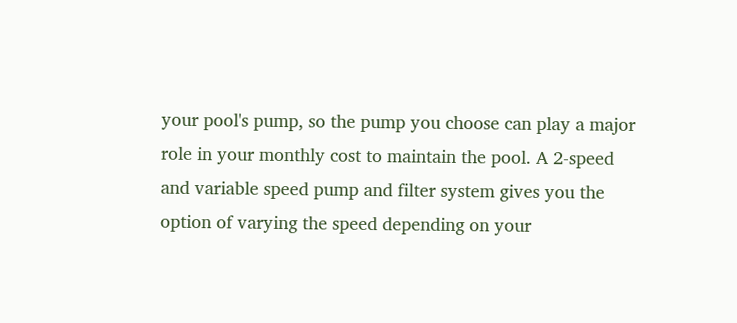your pool's pump, so the pump you choose can play a major role in your monthly cost to maintain the pool. A 2-speed and variable speed pump and filter system gives you the option of varying the speed depending on your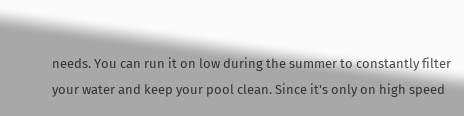needs. You can run it on low during the summer to constantly filter your water and keep your pool clean. Since it's only on high speed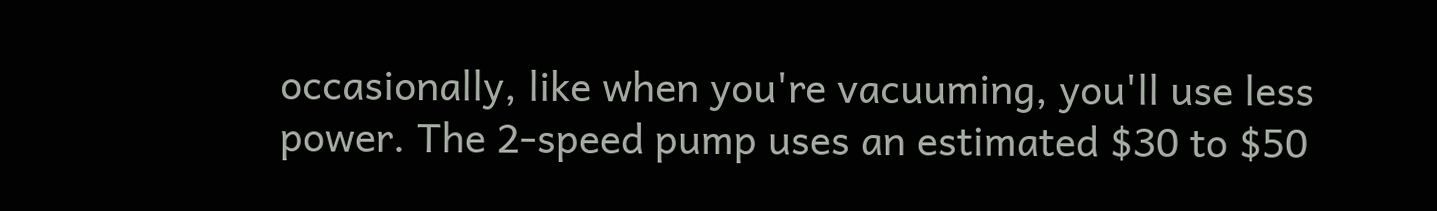occasionally, like when you're vacuuming, you'll use less power. The 2-speed pump uses an estimated $30 to $50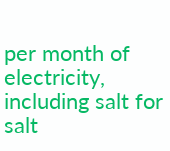per month of electricity, including salt for salt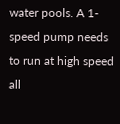water pools. A 1-speed pump needs to run at high speed all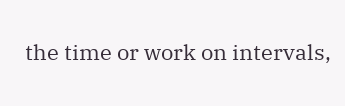the time or work on intervals,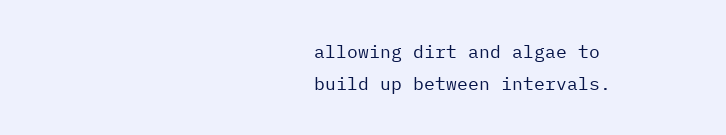allowing dirt and algae to build up between intervals.